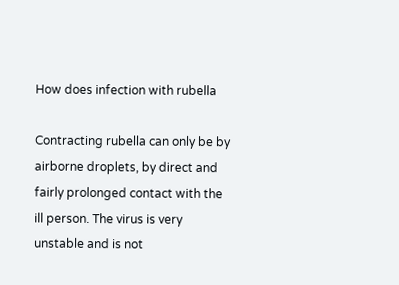How does infection with rubella

Contracting rubella can only be by airborne droplets, by direct and fairly prolonged contact with the ill person. The virus is very unstable and is not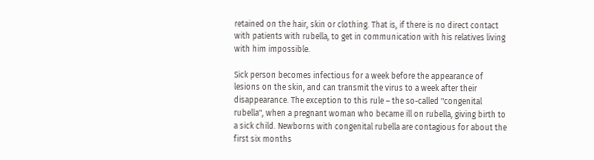retained on the hair, skin or clothing. That is, if there is no direct contact with patients with rubella, to get in communication with his relatives living with him impossible.

Sick person becomes infectious for a week before the appearance of lesions on the skin, and can transmit the virus to a week after their disappearance. The exception to this rule – the so-called "congenital rubella", when a pregnant woman who became ill on rubella, giving birth to a sick child. Newborns with congenital rubella are contagious for about the first six months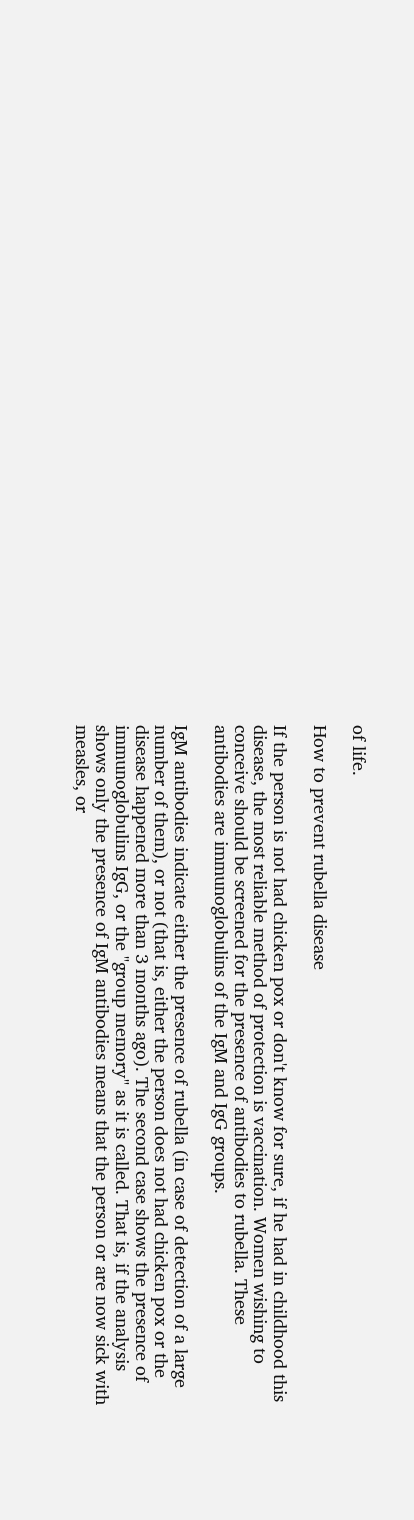of life.

How to prevent rubella disease

If the person is not had chicken pox or don't know for sure, if he had in childhood this disease, the most reliable method of protection is vaccination. Women wishing to conceive should be screened for the presence of antibodies to rubella. These antibodies are immunoglobulins of the IgM and IgG groups.

IgM antibodies indicate either the presence of rubella (in case of detection of a large number of them), or not (that is, either the person does not had chicken pox or the disease happened more than 3 months ago). The second case shows the presence of immunoglobulins IgG, or the "group memory" as it is called. That is, if the analysis shows only the presence of IgM antibodies means that the person or are now sick with measles, or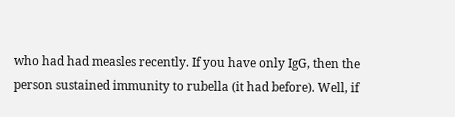who had had measles recently. If you have only IgG, then the person sustained immunity to rubella (it had before). Well, if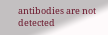antibodies are not detected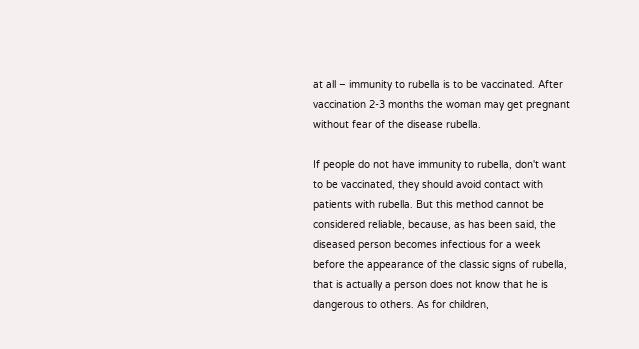at all – immunity to rubella is to be vaccinated. After vaccination 2-3 months the woman may get pregnant without fear of the disease rubella.

If people do not have immunity to rubella, don't want to be vaccinated, they should avoid contact with patients with rubella. But this method cannot be considered reliable, because, as has been said, the diseased person becomes infectious for a week before the appearance of the classic signs of rubella, that is actually a person does not know that he is dangerous to others. As for children,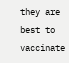they are best to vaccinate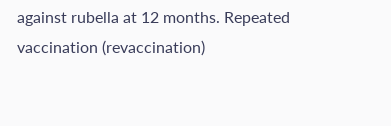against rubella at 12 months. Repeated vaccination (revaccination)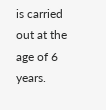is carried out at the age of 6 years.